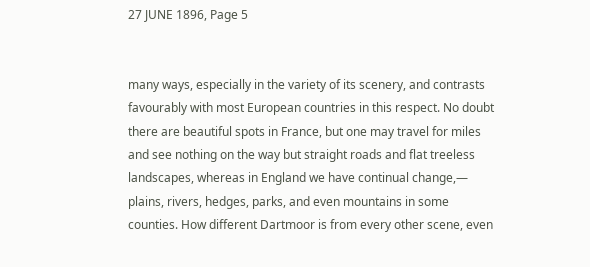27 JUNE 1896, Page 5


many ways, especially in the variety of its scenery, and contrasts favourably with most European countries in this respect. No doubt there are beautiful spots in France, but one may travel for miles and see nothing on the way but straight roads and flat treeless landscapes, whereas in England we have continual change,— plains, rivers, hedges, parks, and even mountains in some counties. How different Dartmoor is from every other scene, even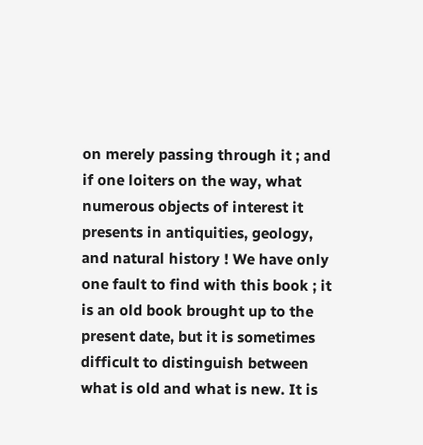on merely passing through it ; and if one loiters on the way, what numerous objects of interest it presents in antiquities, geology, and natural history ! We have only one fault to find with this book ; it is an old book brought up to the present date, but it is sometimes difficult to distinguish between what is old and what is new. It is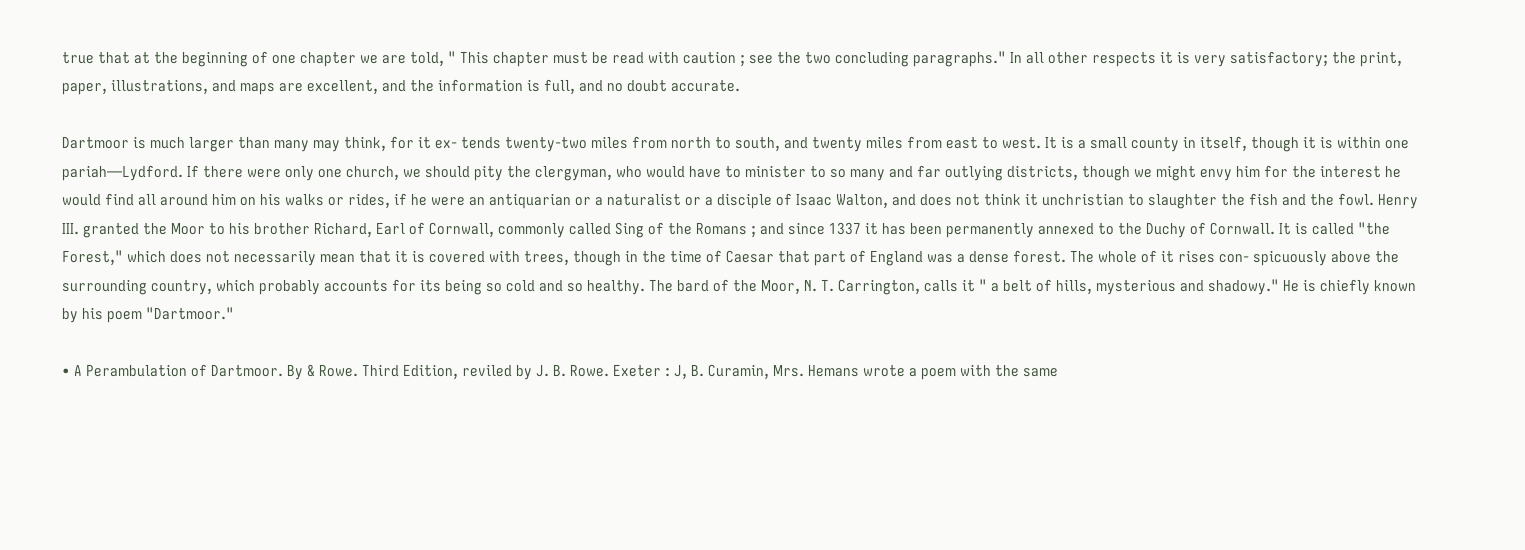true that at the beginning of one chapter we are told, " This chapter must be read with caution ; see the two concluding paragraphs." In all other respects it is very satisfactory; the print, paper, illustrations, and maps are excellent, and the information is full, and no doubt accurate.

Dartmoor is much larger than many may think, for it ex- tends twenty-two miles from north to south, and twenty miles from east to west. It is a small county in itself, though it is within one pariah—Lydford. If there were only one church, we should pity the clergyman, who would have to minister to so many and far outlying districts, though we might envy him for the interest he would find all around him on his walks or rides, if he were an antiquarian or a naturalist or a disciple of Isaac Walton, and does not think it unchristian to slaughter the fish and the fowl. Henry III. granted the Moor to his brother Richard, Earl of Cornwall, commonly called Sing of the Romans ; and since 1337 it has been permanently annexed to the Duchy of Cornwall. It is called "the Forest," which does not necessarily mean that it is covered with trees, though in the time of Caesar that part of England was a dense forest. The whole of it rises con- spicuously above the surrounding country, which probably accounts for its being so cold and so healthy. The bard of the Moor, N. T. Carrington, calls it " a belt of hills, mysterious and shadowy." He is chiefly known by his poem "Dartmoor."

• A Perambulation of Dartmoor. By & Rowe. Third Edition, reviled by J. B. Rowe. Exeter : J, B. Curamin, Mrs. Hemans wrote a poem with the same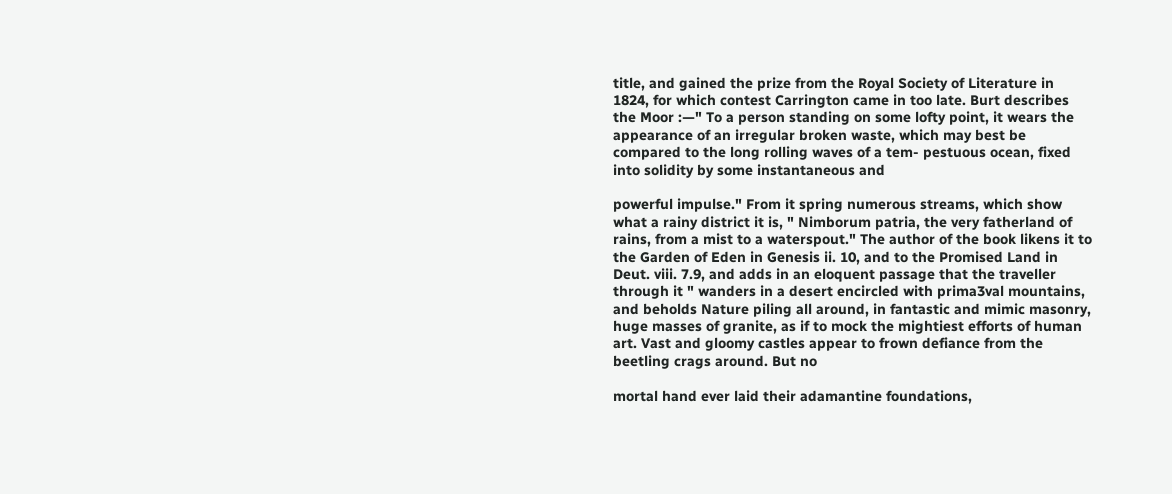title, and gained the prize from the Royal Society of Literature in 1824, for which contest Carrington came in too late. Burt describes the Moor :—" To a person standing on some lofty point, it wears the appearance of an irregular broken waste, which may best be compared to the long rolling waves of a tem- pestuous ocean, fixed into solidity by some instantaneous and

powerful impulse." From it spring numerous streams, which show what a rainy district it is, " Nimborum patria, the very fatherland of rains, from a mist to a waterspout." The author of the book likens it to the Garden of Eden in Genesis ii. 10, and to the Promised Land in Deut. viii. 7.9, and adds in an eloquent passage that the traveller through it " wanders in a desert encircled with prima3val mountains, and beholds Nature piling all around, in fantastic and mimic masonry, huge masses of granite, as if to mock the mightiest efforts of human art. Vast and gloomy castles appear to frown defiance from the beetling crags around. But no

mortal hand ever laid their adamantine foundations,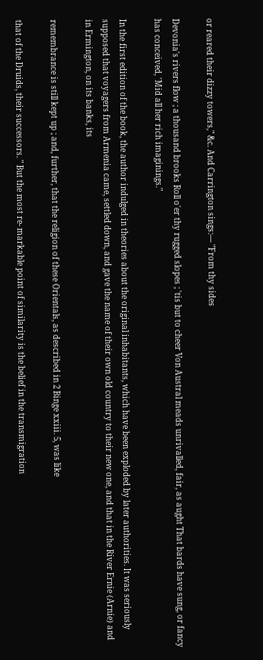or reared their dizzy towers," &c. And Carrington sings:— "From thy sides

Devonia's rivers flow ; a thousand brooks Roll o'er thy rugged slopes ; 'tis but to cheer Von Austral meads unrivalled, fair, as aught That bards have sung, or fancy has conceived, 'Mid all her rich imaginings."

In the first edition of the book, the author indulged in theories about the original inhabitants, which have been exploded by later authorities. It was seriously supposed that voyagers from Armenia came, settled down, and gave the name of their own old country to their new one, and that in the River Ernie (Arnie) and in Ermington, on its banks, its

remembrance is still kept up ; and, further, that the religion of these Orientals, as described in 2 Binge xxiii. 5, was like

that of the Druids, their successors. " But the most re- markable point of similarity is the belief in the transmigration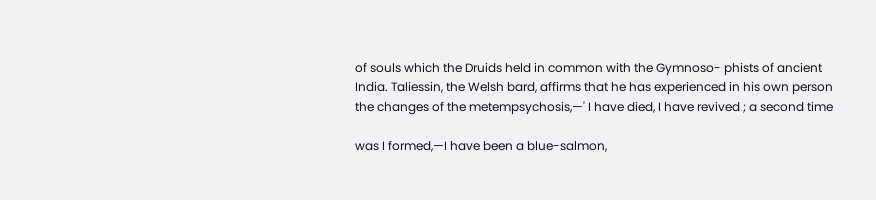of souls which the Druids held in common with the Gymnoso- phists of ancient India. Taliessin, the Welsh bard, affirms that he has experienced in his own person the changes of the metempsychosis,—' I have died, I have revived ; a second time

was I formed,—I have been a blue-salmon,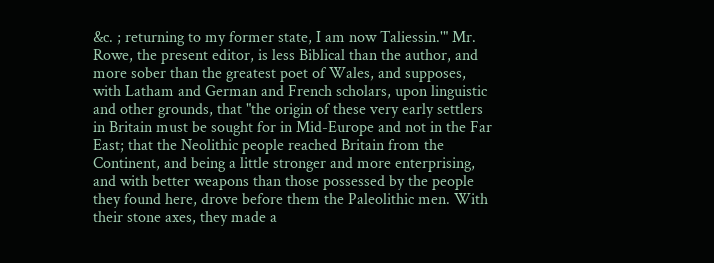&c. ; returning to my former state, I am now Taliessin.'" Mr. Rowe, the present editor, is less Biblical than the author, and more sober than the greatest poet of Wales, and supposes, with Latham and German and French scholars, upon linguistic and other grounds, that "the origin of these very early settlers in Britain must be sought for in Mid-Europe and not in the Far East; that the Neolithic people reached Britain from the Continent, and being a little stronger and more enterprising, and with better weapons than those possessed by the people they found here, drove before them the Paleolithic men. With their stone axes, they made a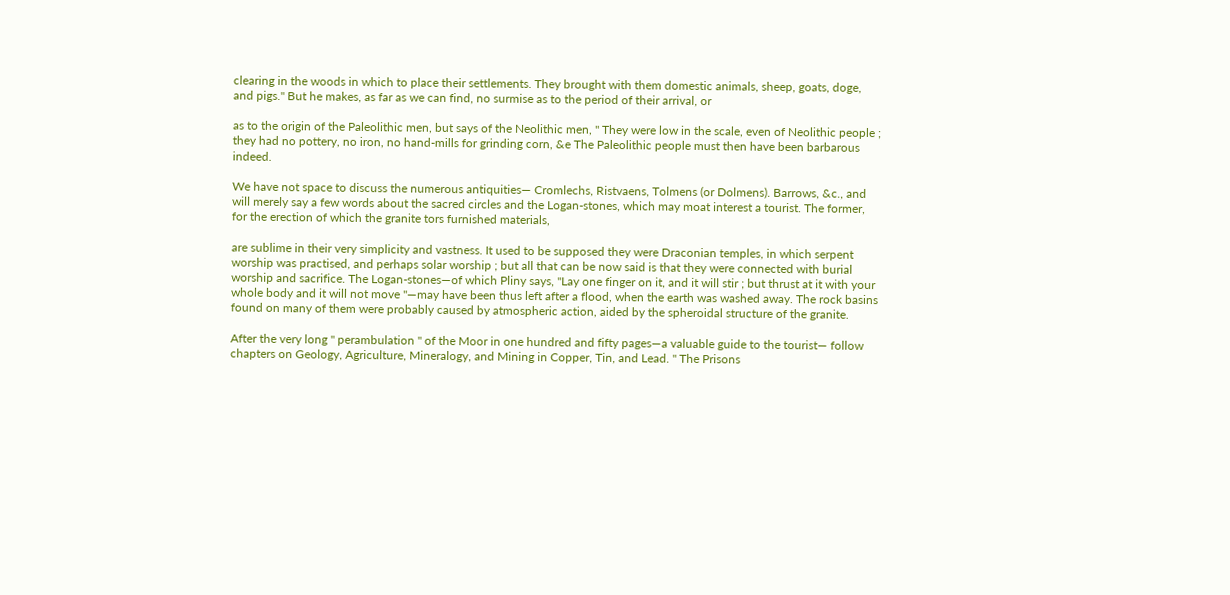clearing in the woods in which to place their settlements. They brought with them domestic animals, sheep, goats, doge, and pigs." But he makes, as far as we can find, no surmise as to the period of their arrival, or

as to the origin of the Paleolithic men, but says of the Neolithic men, " They were low in the scale, even of Neolithic people ; they had no pottery, no iron, no hand-mills for grinding corn, &e The Paleolithic people must then have been barbarous indeed.

We have not space to discuss the numerous antiquities— Cromlechs, Ristvaens, Tolmens (or Dolmens). Barrows, &c., and will merely say a few words about the sacred circles and the Logan-stones, which may moat interest a tourist. The former, for the erection of which the granite tors furnished materials,

are sublime in their very simplicity and vastness. It used to be supposed they were Draconian temples, in which serpent worship was practised, and perhaps solar worship ; but all that can be now said is that they were connected with burial worship and sacrifice. The Logan-stones—of which Pliny says, "Lay one finger on it, and it will stir ; but thrust at it with your whole body and it will not move "—may have been thus left after a flood, when the earth was washed away. The rock basins found on many of them were probably caused by atmospheric action, aided by the spheroidal structure of the granite.

After the very long " perambulation " of the Moor in one hundred and fifty pages—a valuable guide to the tourist— follow chapters on Geology, Agriculture, Mineralogy, and Mining in Copper, Tin, and Lead. " The Prisons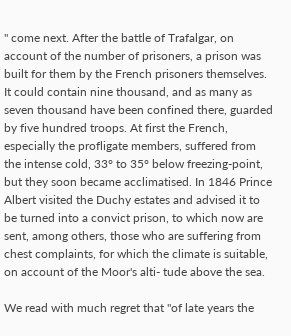" come next. After the battle of Trafalgar, on account of the number of prisoners, a prison was built for them by the French prisoners themselves. It could contain nine thousand, and as many as seven thousand have been confined there, guarded by five hundred troops. At first the French, especially the profligate members, suffered from the intense cold, 33° to 35° below freezing-point, but they soon became acclimatised. In 1846 Prince Albert visited the Duchy estates and advised it to be turned into a convict prison, to which now are sent, among others, those who are suffering from chest complaints, for which the climate is suitable, on account of the Moor's alti- tude above the sea.

We read with much regret that "of late years the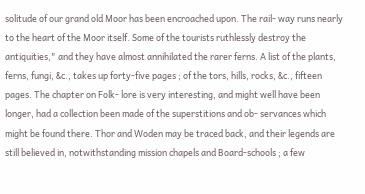solitude of our grand old Moor has been encroached upon. The rail- way runs nearly to the heart of the Moor itself. Some of the tourists ruthlessly destroy the antiquities," and they have almost annihilated the rarer ferns. A list of the plants, ferns, fungi, &c., takes up forty-five pages ; of the tors, hills, rocks, &c., fifteen pages. The chapter on Folk- lore is very interesting, and might well have been longer, had a collection been made of the superstitions and ob- servances which might be found there. Thor and Woden may be traced back, and their legends are still believed in, notwithstanding mission chapels and Board-schools ; a few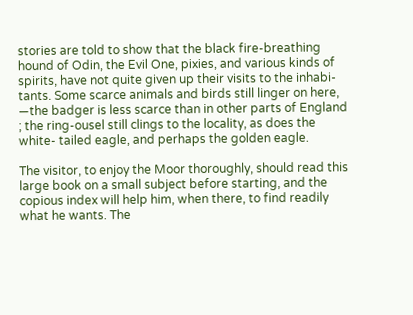stories are told to show that the black fire-breathing hound of Odin, the Evil One, pixies, and various kinds of spirits, have not quite given up their visits to the inhabi- tants. Some scarce animals and birds still linger on here, —the badger is less scarce than in other parts of England ; the ring-ousel still clings to the locality, as does the white- tailed eagle, and perhaps the golden eagle.

The visitor, to enjoy the Moor thoroughly, should read this large book on a small subject before starting, and the copious index will help him, when there, to find readily what he wants. The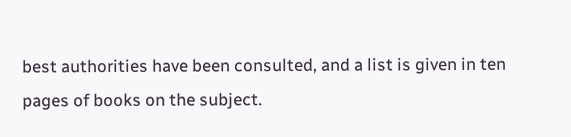best authorities have been consulted, and a list is given in ten pages of books on the subject.